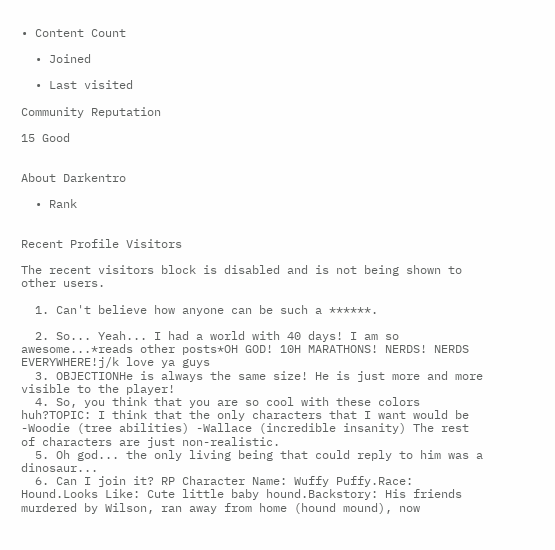• Content Count

  • Joined

  • Last visited

Community Reputation

15 Good


About Darkentro

  • Rank


Recent Profile Visitors

The recent visitors block is disabled and is not being shown to other users.

  1. Can't believe how anyone can be such a ******.

  2. So... Yeah... I had a world with 40 days! I am so awesome...*reads other posts*OH GOD! 10H MARATHONS! NERDS! NERDS EVERYWHERE!j/k love ya guys
  3. OBJECTIONHe is always the same size! He is just more and more visible to the player!
  4. So, you think that you are so cool with these colors huh?TOPIC: I think that the only characters that I want would be -Woodie (tree abilities) -Wallace (incredible insanity) The rest of characters are just non-realistic.
  5. Oh god... the only living being that could reply to him was a dinosaur...
  6. Can I join it? RP Character Name: Wuffy Puffy.Race: Hound.Looks Like: Cute little baby hound.Backstory: His friends murdered by Wilson, ran away from home (hound mound), now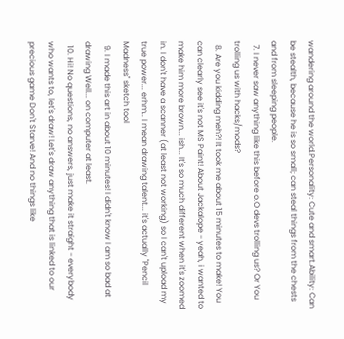wandering around the world.Personality: Cute and smart.Ability: Can be stealth, because he is so small; can steal things from the chests and from sleeping people.
  7. I never saw anything like this before o.O devs trolling us? Or You trolling us with hacks/mods?
  8. Are you kidding meh?! It took me about 15 minutes to make! You can clearly see it's not MS Paint! About Jackalope - yeah, i wanted to make him more brown... ish... It's so much different when it's zoomed in. I don't have a scanner (at least not working) so I can't upload my true power... erhm.. I mean drawing talent... it's actually "Pencil Madness" sketch tool
  9. I made this art in about 10 minutes! I didn't know I am so bad at drawing Well... on computer at least.
  10. Hi! No questions, no answers, just make it straight - everybody who wants to, let's draw! Let's draw anything that is linked to our precious game Don't Starve! And no things like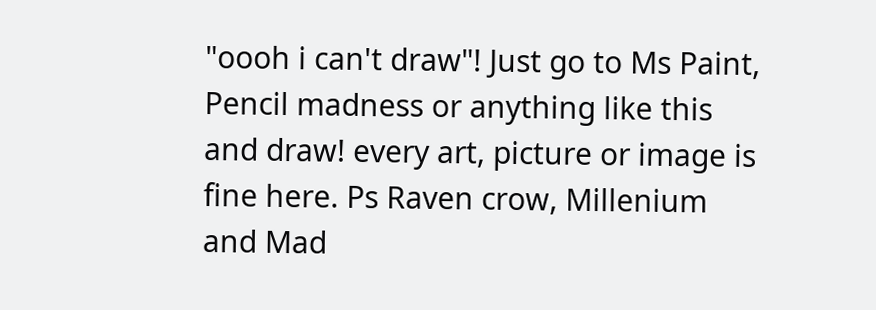"oooh i can't draw"! Just go to Ms Paint, Pencil madness or anything like this and draw! every art, picture or image is fine here. Ps Raven crow, Millenium and Mad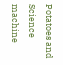Potatoes and Science machine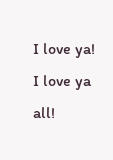I love ya! I love ya all!